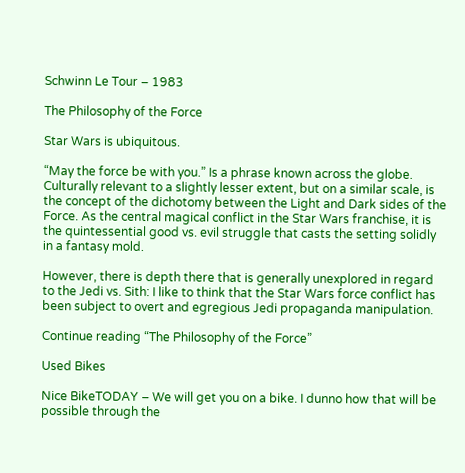Schwinn Le Tour – 1983

The Philosophy of the Force

Star Wars is ubiquitous.

“May the force be with you.” Is a phrase known across the globe. Culturally relevant to a slightly lesser extent, but on a similar scale, is the concept of the dichotomy between the Light and Dark sides of the Force. As the central magical conflict in the Star Wars franchise, it is the quintessential good vs. evil struggle that casts the setting solidly in a fantasy mold.

However, there is depth there that is generally unexplored in regard to the Jedi vs. Sith: I like to think that the Star Wars force conflict has been subject to overt and egregious Jedi propaganda manipulation.

Continue reading “The Philosophy of the Force”

Used Bikes

Nice BikeTODAY – We will get you on a bike. I dunno how that will be possible through the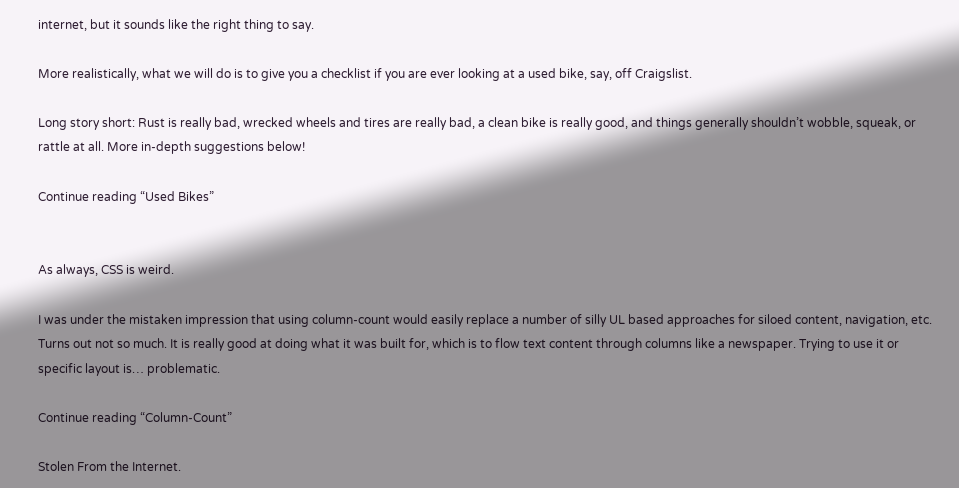internet, but it sounds like the right thing to say.

More realistically, what we will do is to give you a checklist if you are ever looking at a used bike, say, off Craigslist.

Long story short: Rust is really bad, wrecked wheels and tires are really bad, a clean bike is really good, and things generally shouldn’t wobble, squeak, or rattle at all. More in-depth suggestions below!

Continue reading “Used Bikes”


As always, CSS is weird.

I was under the mistaken impression that using column-count would easily replace a number of silly UL based approaches for siloed content, navigation, etc. Turns out not so much. It is really good at doing what it was built for, which is to flow text content through columns like a newspaper. Trying to use it or specific layout is… problematic.

Continue reading “Column-Count”

Stolen From the Internet.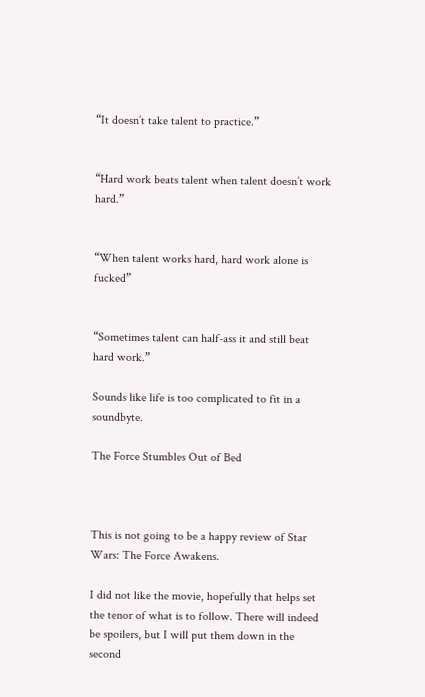“It doesn’t take talent to practice.”


“Hard work beats talent when talent doesn’t work hard.”


“When talent works hard, hard work alone is fucked”


“Sometimes talent can half-ass it and still beat hard work.”

Sounds like life is too complicated to fit in a soundbyte.

The Force Stumbles Out of Bed



This is not going to be a happy review of Star Wars: The Force Awakens.

I did not like the movie, hopefully that helps set the tenor of what is to follow. There will indeed be spoilers, but I will put them down in the second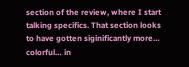section of the review, where I start talking specifics. That section looks to have gotten siginificantly more… colorful… in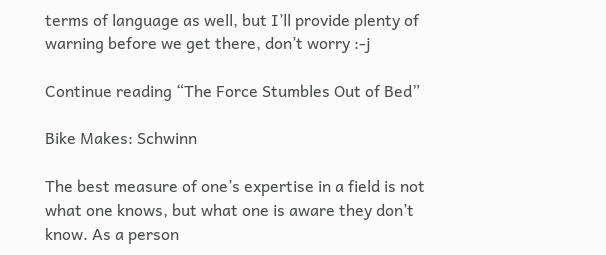terms of language as well, but I’ll provide plenty of warning before we get there, don’t worry :-j

Continue reading “The Force Stumbles Out of Bed”

Bike Makes: Schwinn

The best measure of one’s expertise in a field is not what one knows, but what one is aware they don’t know. As a person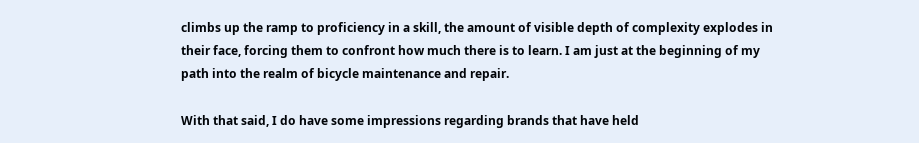climbs up the ramp to proficiency in a skill, the amount of visible depth of complexity explodes in their face, forcing them to confront how much there is to learn. I am just at the beginning of my path into the realm of bicycle maintenance and repair.

With that said, I do have some impressions regarding brands that have held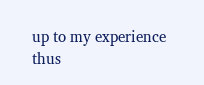up to my experience thus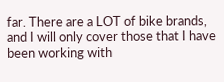far. There are a LOT of bike brands, and I will only cover those that I have been working with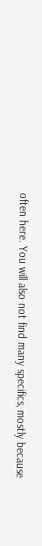often here. You will also not find many specifics, mostly because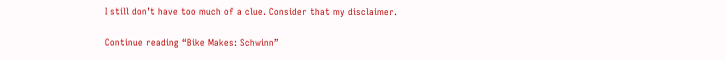I still don’t have too much of a clue. Consider that my disclaimer.

Continue reading “Bike Makes: Schwinn”